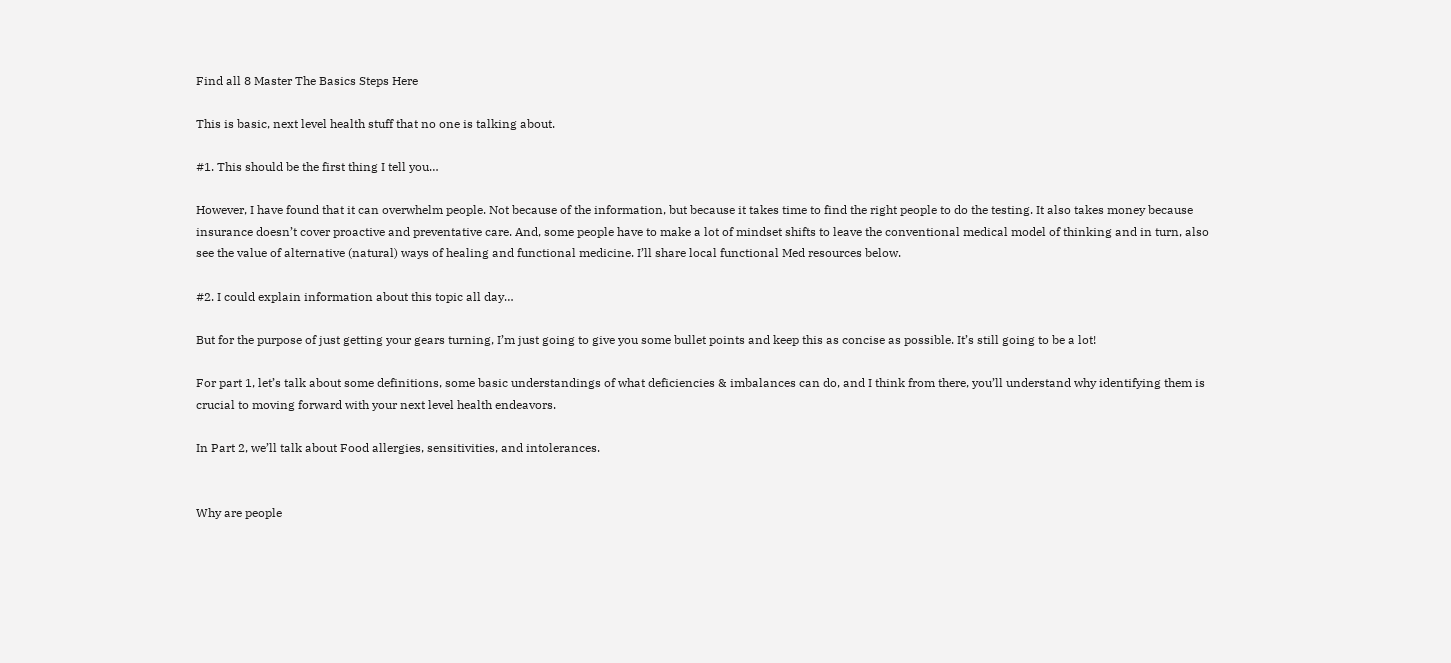Find all 8 Master The Basics Steps Here

This is basic, next level health stuff that no one is talking about.

#1. This should be the first thing I tell you…

However, I have found that it can overwhelm people. Not because of the information, but because it takes time to find the right people to do the testing. It also takes money because insurance doesn’t cover proactive and preventative care. And, some people have to make a lot of mindset shifts to leave the conventional medical model of thinking and in turn, also see the value of alternative (natural) ways of healing and functional medicine. I’ll share local functional Med resources below.

#2. I could explain information about this topic all day…

But for the purpose of just getting your gears turning, I’m just going to give you some bullet points and keep this as concise as possible. It’s still going to be a lot!

For part 1, let’s talk about some definitions, some basic understandings of what deficiencies & imbalances can do, and I think from there, you’ll understand why identifying them is crucial to moving forward with your next level health endeavors.

In Part 2, we’ll talk about Food allergies, sensitivities, and intolerances.


Why are people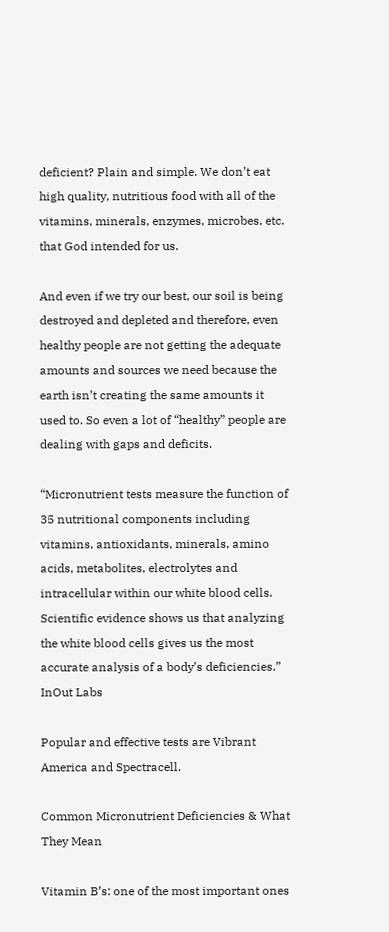deficient? Plain and simple. We don’t eat high quality, nutritious food with all of the vitamins, minerals, enzymes, microbes, etc. that God intended for us.

And even if we try our best, our soil is being destroyed and depleted and therefore, even healthy people are not getting the adequate amounts and sources we need because the earth isn’t creating the same amounts it used to. So even a lot of “healthy” people are dealing with gaps and deficits.

“Micronutrient tests measure the function of 35 nutritional components including vitamins, antioxidants, minerals, amino acids, metabolites, electrolytes and intracellular within our white blood cells. Scientific evidence shows us that analyzing the white blood cells gives us the most accurate analysis of a body’s deficiencies.” InOut Labs

Popular and effective tests are Vibrant America and Spectracell.

Common Micronutrient Deficiencies & What They Mean

Vitamin B’s: one of the most important ones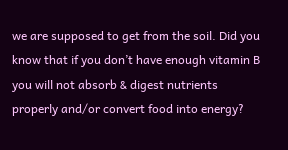we are supposed to get from the soil. Did you know that if you don’t have enough vitamin B you will not absorb & digest nutrients properly and/or convert food into energy?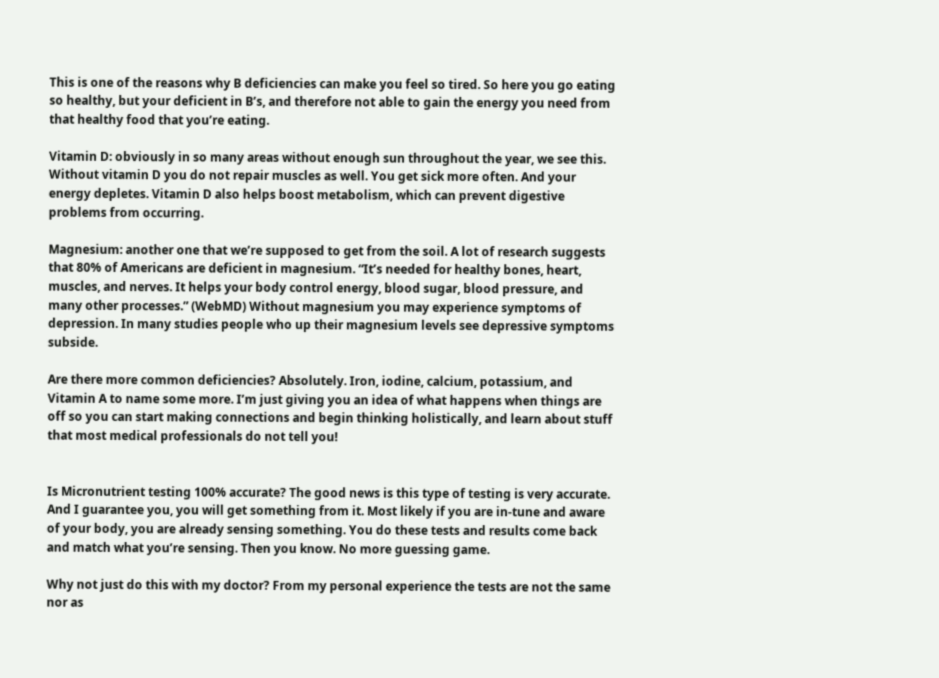This is one of the reasons why B deficiencies can make you feel so tired. So here you go eating so healthy, but your deficient in B’s, and therefore not able to gain the energy you need from that healthy food that you’re eating.

Vitamin D: obviously in so many areas without enough sun throughout the year, we see this. Without vitamin D you do not repair muscles as well. You get sick more often. And your energy depletes. Vitamin D also helps boost metabolism, which can prevent digestive problems from occurring.

Magnesium: another one that we’re supposed to get from the soil. A lot of research suggests that 80% of Americans are deficient in magnesium. “It’s needed for healthy bones, heart, muscles, and nerves. It helps your body control energy, blood sugar, blood pressure, and many other processes.” (WebMD) Without magnesium you may experience symptoms of depression. In many studies people who up their magnesium levels see depressive symptoms subside.

Are there more common deficiencies? Absolutely. Iron, iodine, calcium, potassium, and Vitamin A to name some more. I’m just giving you an idea of what happens when things are off so you can start making connections and begin thinking holistically, and learn about stuff that most medical professionals do not tell you!


Is Micronutrient testing 100% accurate? The good news is this type of testing is very accurate. And I guarantee you, you will get something from it. Most likely if you are in-tune and aware of your body, you are already sensing something. You do these tests and results come back and match what you’re sensing. Then you know. No more guessing game.

Why not just do this with my doctor? From my personal experience the tests are not the same nor as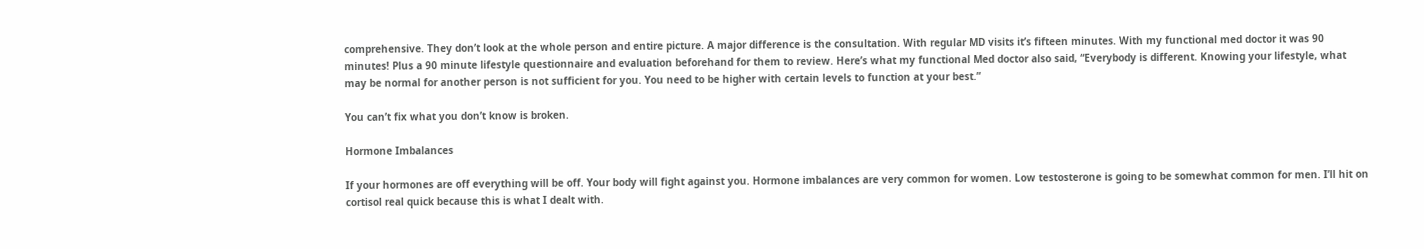comprehensive. They don’t look at the whole person and entire picture. A major difference is the consultation. With regular MD visits it’s fifteen minutes. With my functional med doctor it was 90 minutes! Plus a 90 minute lifestyle questionnaire and evaluation beforehand for them to review. Here’s what my functional Med doctor also said, “Everybody is different. Knowing your lifestyle, what may be normal for another person is not sufficient for you. You need to be higher with certain levels to function at your best.”

You can’t fix what you don’t know is broken.

Hormone Imbalances

If your hormones are off everything will be off. Your body will fight against you. Hormone imbalances are very common for women. Low testosterone is going to be somewhat common for men. I’ll hit on cortisol real quick because this is what I dealt with.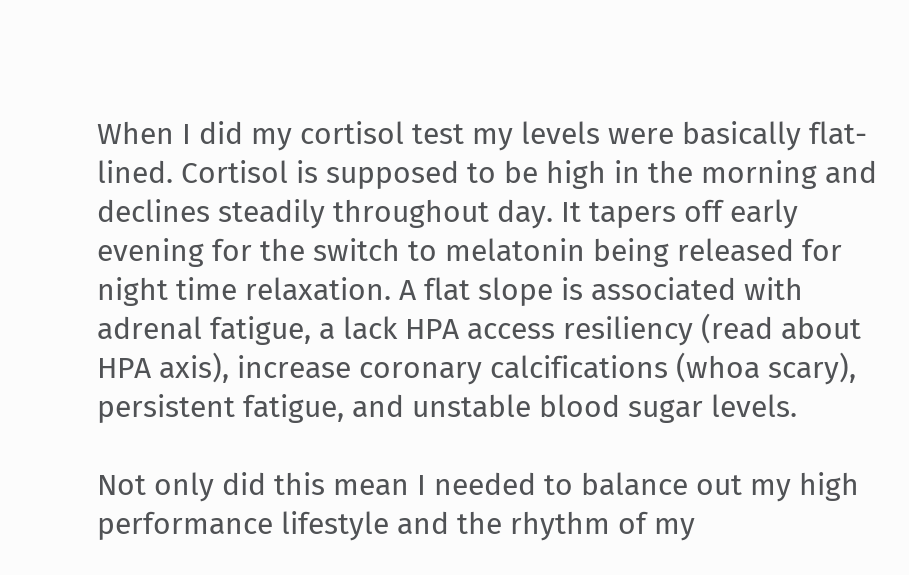When I did my cortisol test my levels were basically flat-lined. Cortisol is supposed to be high in the morning and declines steadily throughout day. It tapers off early evening for the switch to melatonin being released for night time relaxation. A flat slope is associated with adrenal fatigue, a lack HPA access resiliency (read about HPA axis), increase coronary calcifications (whoa scary), persistent fatigue, and unstable blood sugar levels.

Not only did this mean I needed to balance out my high performance lifestyle and the rhythm of my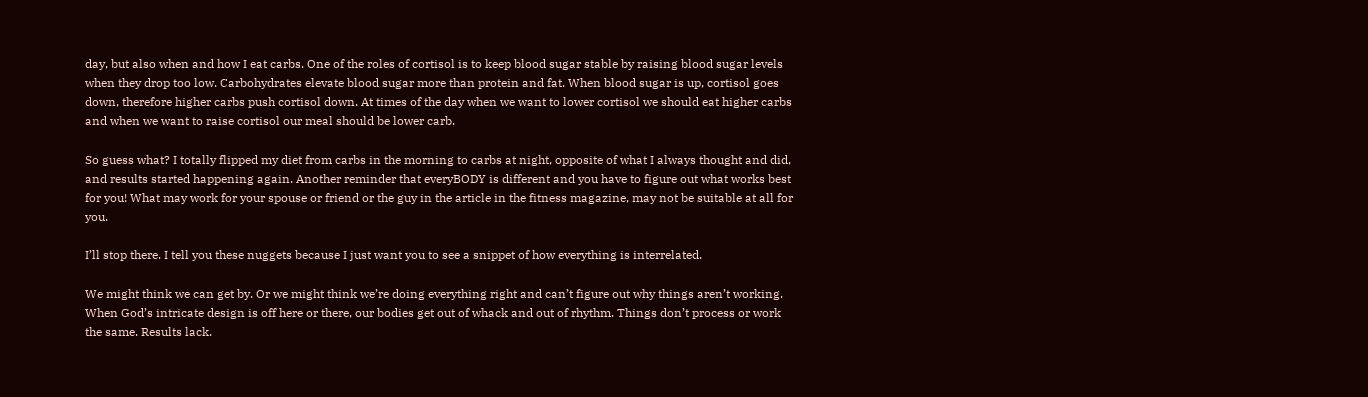day, but also when and how I eat carbs. One of the roles of cortisol is to keep blood sugar stable by raising blood sugar levels when they drop too low. Carbohydrates elevate blood sugar more than protein and fat. When blood sugar is up, cortisol goes down, therefore higher carbs push cortisol down. At times of the day when we want to lower cortisol we should eat higher carbs and when we want to raise cortisol our meal should be lower carb.

So guess what? I totally flipped my diet from carbs in the morning to carbs at night, opposite of what I always thought and did, and results started happening again. Another reminder that everyBODY is different and you have to figure out what works best for you! What may work for your spouse or friend or the guy in the article in the fitness magazine, may not be suitable at all for you.

I’ll stop there. I tell you these nuggets because I just want you to see a snippet of how everything is interrelated.

We might think we can get by. Or we might think we’re doing everything right and can’t figure out why things aren’t working. When God’s intricate design is off here or there, our bodies get out of whack and out of rhythm. Things don’t process or work the same. Results lack.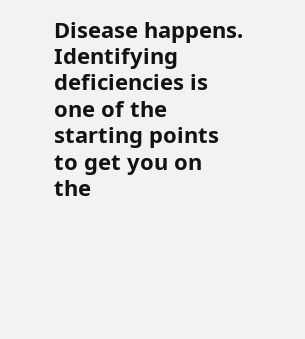Disease happens. Identifying deficiencies is one of the starting points to get you on the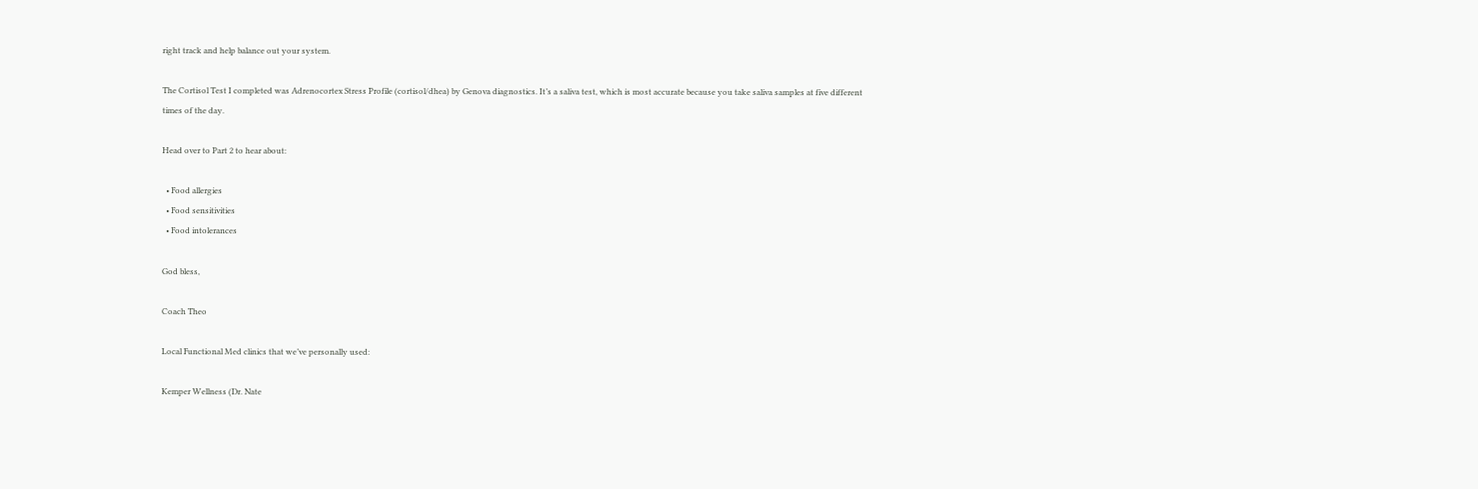right track and help balance out your system.

The Cortisol Test I completed was Adrenocortex Stress Profile (cortisol/dhea) by Genova diagnostics. It’s a saliva test, which is most accurate because you take saliva samples at five different times of the day.

Head over to Part 2 to hear about:

  • Food allergies
  • Food sensitivities
  • Food intolerances

God bless,

Coach Theo

Local Functional Med clinics that we’ve personally used:

Kemper Wellness (Dr. Nate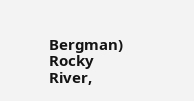Bergman) Rocky River,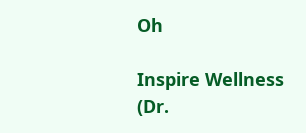Oh

Inspire Wellness (Dr.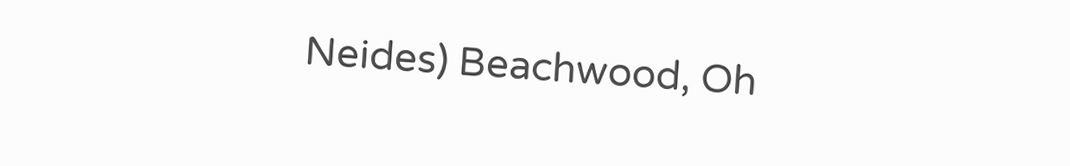Neides) Beachwood, Oh